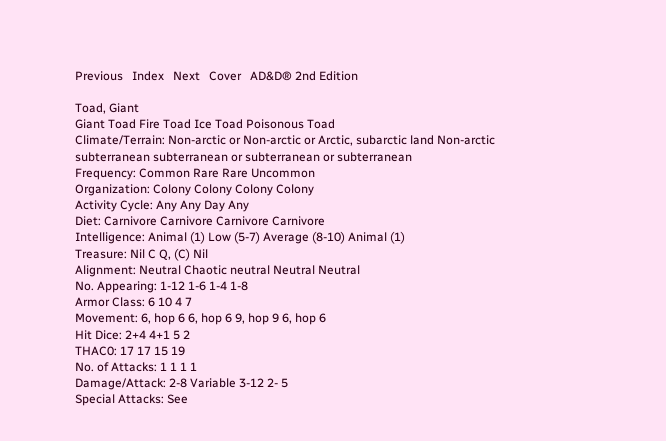Previous   Index   Next   Cover   AD&D® 2nd Edition

Toad, Giant
Giant Toad Fire Toad Ice Toad Poisonous Toad
Climate/Terrain: Non-arctic or Non-arctic or Arctic, subarctic land Non-arctic
subterranean subterranean or subterranean or subterranean
Frequency: Common Rare Rare Uncommon
Organization: Colony Colony Colony Colony
Activity Cycle: Any Any Day Any
Diet: Carnivore Carnivore Carnivore Carnivore
Intelligence: Animal (1) Low (5-7) Average (8-10) Animal (1)
Treasure: Nil C Q, (C) Nil
Alignment: Neutral Chaotic neutral Neutral Neutral
No. Appearing: 1-12 1-6 1-4 1-8
Armor Class: 6 10 4 7
Movement: 6, hop 6 6, hop 6 9, hop 9 6, hop 6
Hit Dice: 2+4 4+1 5 2
THAC0: 17 17 15 19
No. of Attacks: 1 1 1 1
Damage/Attack: 2-8 Variable 3-12 2- 5
Special Attacks: See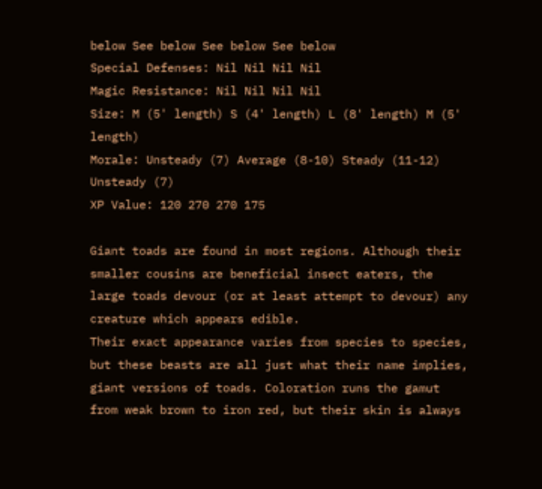below See below See below See below
Special Defenses: Nil Nil Nil Nil
Magic Resistance: Nil Nil Nil Nil
Size: M (5' length) S (4' length) L (8' length) M (5' length)
Morale: Unsteady (7) Average (8-10) Steady (11-12) Unsteady (7)
XP Value: 120 270 270 175

Giant toads are found in most regions. Although their smaller cousins are beneficial insect eaters, the large toads devour (or at least attempt to devour) any creature which appears edible.
Their exact appearance varies from species to species, but these beasts are all just what their name implies, giant versions of toads. Coloration runs the gamut from weak brown to iron red, but their skin is always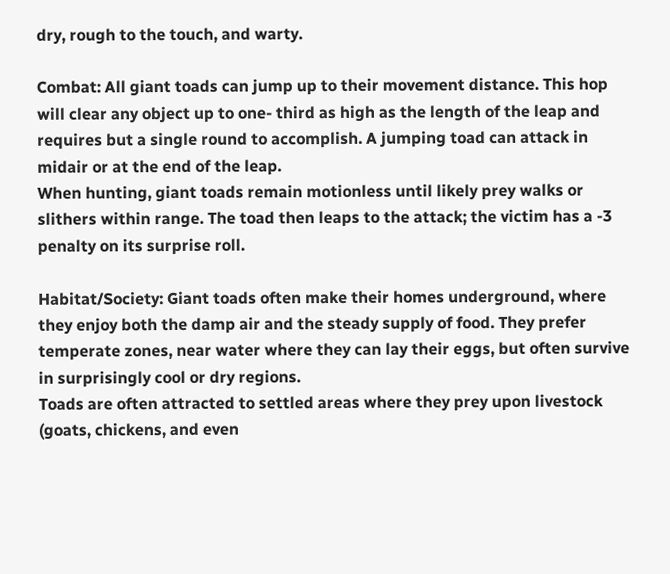dry, rough to the touch, and warty.

Combat: All giant toads can jump up to their movement distance. This hop will clear any object up to one- third as high as the length of the leap and requires but a single round to accomplish. A jumping toad can attack in midair or at the end of the leap.
When hunting, giant toads remain motionless until likely prey walks or slithers within range. The toad then leaps to the attack; the victim has a -3 penalty on its surprise roll.

Habitat/Society: Giant toads often make their homes underground, where they enjoy both the damp air and the steady supply of food. They prefer temperate zones, near water where they can lay their eggs, but often survive in surprisingly cool or dry regions.
Toads are often attracted to settled areas where they prey upon livestock (goats, chickens, and even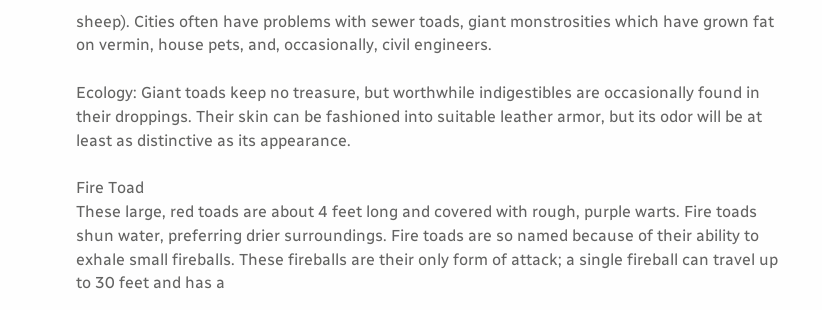sheep). Cities often have problems with sewer toads, giant monstrosities which have grown fat on vermin, house pets, and, occasionally, civil engineers.

Ecology: Giant toads keep no treasure, but worthwhile indigestibles are occasionally found in their droppings. Their skin can be fashioned into suitable leather armor, but its odor will be at least as distinctive as its appearance.

Fire Toad
These large, red toads are about 4 feet long and covered with rough, purple warts. Fire toads shun water, preferring drier surroundings. Fire toads are so named because of their ability to exhale small fireballs. These fireballs are their only form of attack; a single fireball can travel up to 30 feet and has a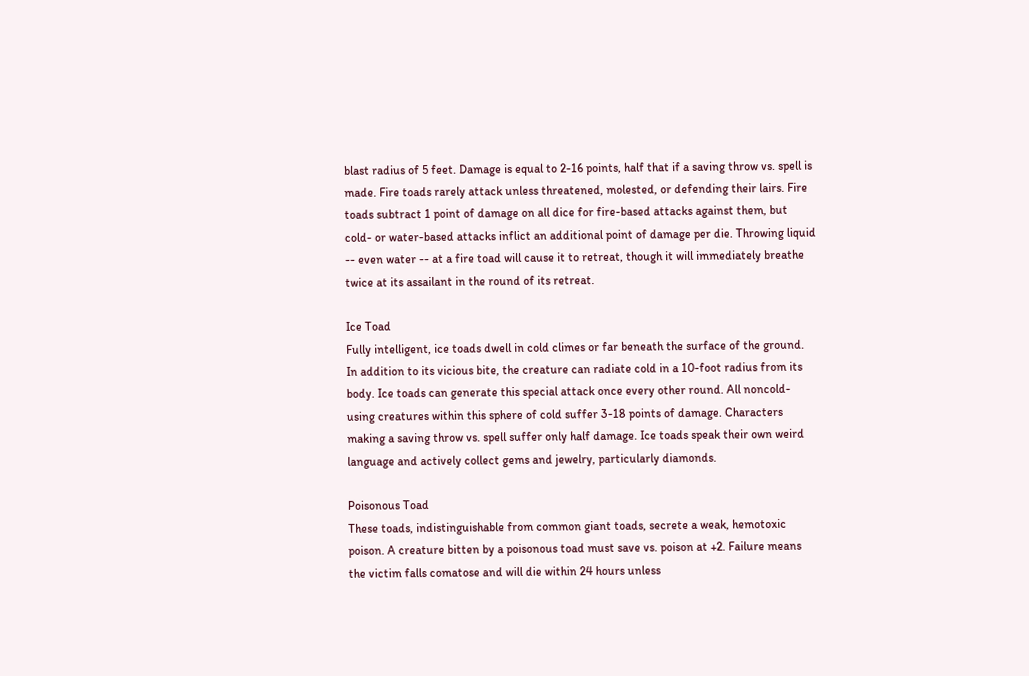blast radius of 5 feet. Damage is equal to 2-16 points, half that if a saving throw vs. spell is made. Fire toads rarely attack unless threatened, molested, or defending their lairs. Fire toads subtract 1 point of damage on all dice for fire-based attacks against them, but cold- or water-based attacks inflict an additional point of damage per die. Throwing liquid -- even water -- at a fire toad will cause it to retreat, though it will immediately breathe twice at its assailant in the round of its retreat.

Ice Toad
Fully intelligent, ice toads dwell in cold climes or far beneath the surface of the ground. In addition to its vicious bite, the creature can radiate cold in a 10-foot radius from its body. Ice toads can generate this special attack once every other round. All noncold-using creatures within this sphere of cold suffer 3-18 points of damage. Characters making a saving throw vs. spell suffer only half damage. Ice toads speak their own weird language and actively collect gems and jewelry, particularly diamonds.

Poisonous Toad
These toads, indistinguishable from common giant toads, secrete a weak, hemotoxic poison. A creature bitten by a poisonous toad must save vs. poison at +2. Failure means the victim falls comatose and will die within 24 hours unless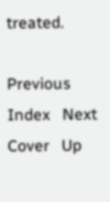treated.

Previous   Index   Next   Cover   Up